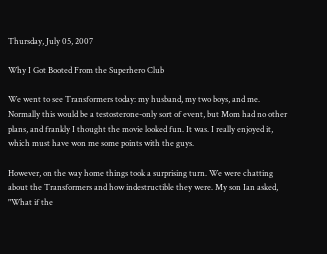Thursday, July 05, 2007

Why I Got Booted From the Superhero Club

We went to see Transformers today: my husband, my two boys, and me. Normally this would be a testosterone-only sort of event, but Mom had no other plans, and frankly I thought the movie looked fun. It was. I really enjoyed it, which must have won me some points with the guys.

However, on the way home things took a surprising turn. We were chatting about the Transformers and how indestructible they were. My son Ian asked, "What if the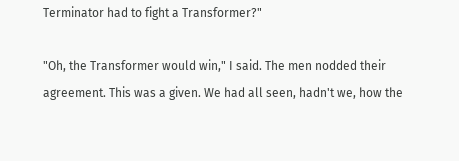Terminator had to fight a Transformer?"

"Oh, the Transformer would win," I said. The men nodded their agreement. This was a given. We had all seen, hadn't we, how the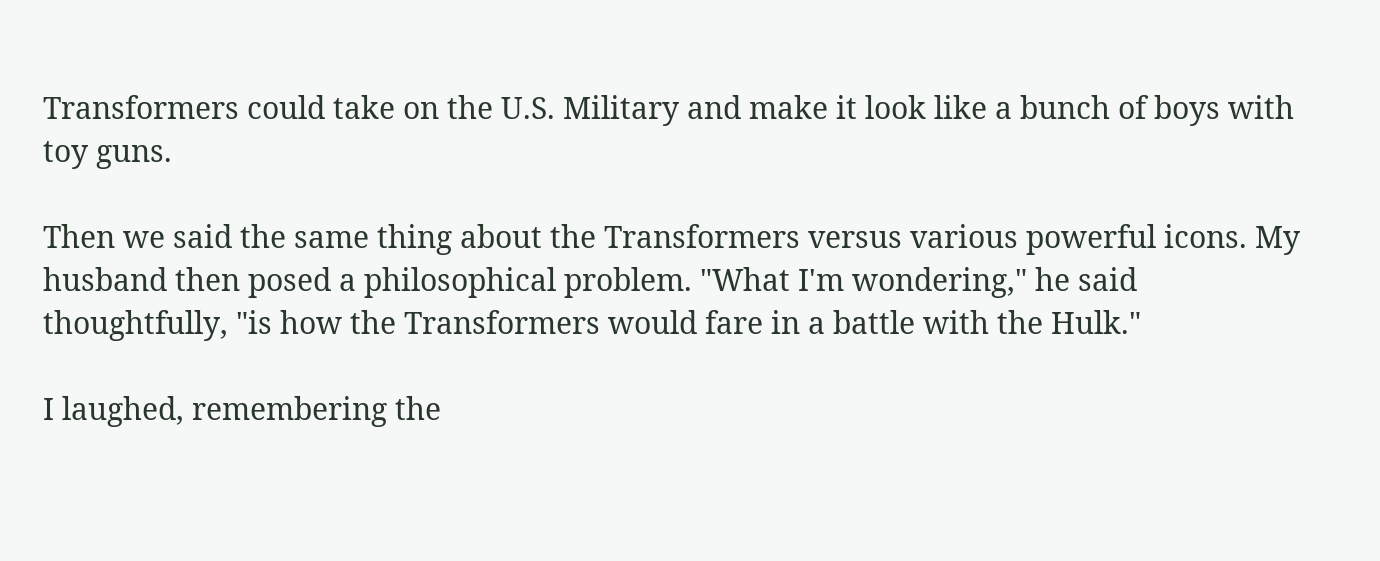Transformers could take on the U.S. Military and make it look like a bunch of boys with toy guns.

Then we said the same thing about the Transformers versus various powerful icons. My husband then posed a philosophical problem. "What I'm wondering," he said thoughtfully, "is how the Transformers would fare in a battle with the Hulk."

I laughed, remembering the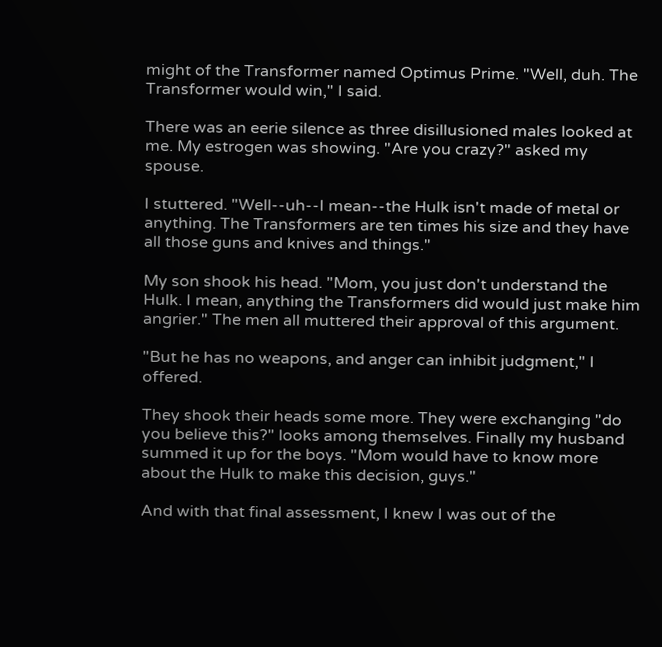might of the Transformer named Optimus Prime. "Well, duh. The Transformer would win," I said.

There was an eerie silence as three disillusioned males looked at me. My estrogen was showing. "Are you crazy?" asked my spouse.

I stuttered. "Well--uh--I mean--the Hulk isn't made of metal or anything. The Transformers are ten times his size and they have all those guns and knives and things."

My son shook his head. "Mom, you just don't understand the Hulk. I mean, anything the Transformers did would just make him angrier." The men all muttered their approval of this argument.

"But he has no weapons, and anger can inhibit judgment," I offered.

They shook their heads some more. They were exchanging "do you believe this?" looks among themselves. Finally my husband summed it up for the boys. "Mom would have to know more about the Hulk to make this decision, guys."

And with that final assessment, I knew I was out of the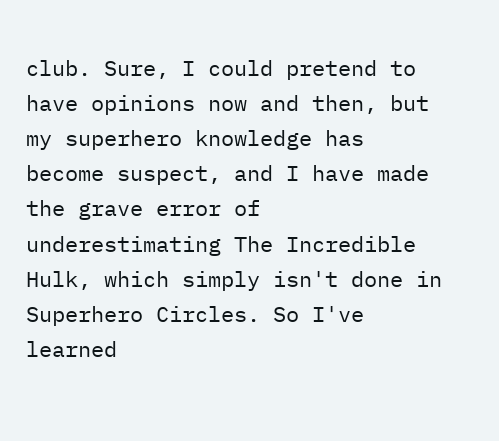club. Sure, I could pretend to have opinions now and then, but my superhero knowledge has become suspect, and I have made the grave error of underestimating The Incredible Hulk, which simply isn't done in Superhero Circles. So I've learned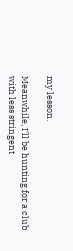my lesson.

Meanwhile, I'll be hunting for a club with less stringent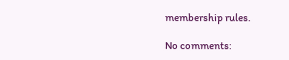membership rules.

No comments: